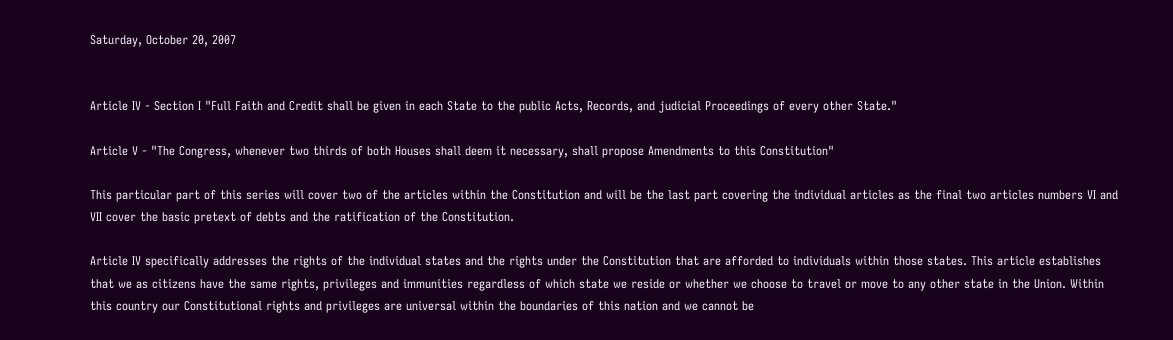Saturday, October 20, 2007


Article IV - Section I "Full Faith and Credit shall be given in each State to the public Acts, Records, and judicial Proceedings of every other State."

Article V - "The Congress, whenever two thirds of both Houses shall deem it necessary, shall propose Amendments to this Constitution"

This particular part of this series will cover two of the articles within the Constitution and will be the last part covering the individual articles as the final two articles numbers VI and VII cover the basic pretext of debts and the ratification of the Constitution.

Article IV specifically addresses the rights of the individual states and the rights under the Constitution that are afforded to individuals within those states. This article establishes that we as citizens have the same rights, privileges and immunities regardless of which state we reside or whether we choose to travel or move to any other state in the Union. Within this country our Constitutional rights and privileges are universal within the boundaries of this nation and we cannot be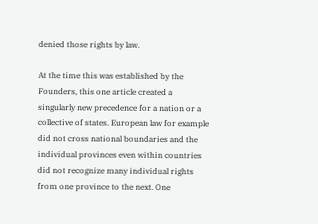denied those rights by law.

At the time this was established by the Founders, this one article created a singularly new precedence for a nation or a collective of states. European law for example did not cross national boundaries and the individual provinces even within countries did not recognize many individual rights from one province to the next. One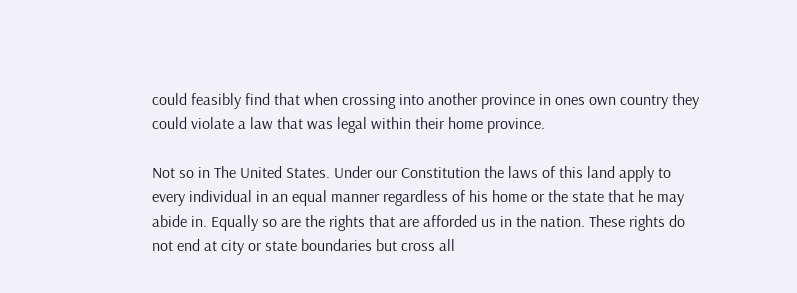could feasibly find that when crossing into another province in ones own country they could violate a law that was legal within their home province.

Not so in The United States. Under our Constitution the laws of this land apply to every individual in an equal manner regardless of his home or the state that he may abide in. Equally so are the rights that are afforded us in the nation. These rights do not end at city or state boundaries but cross all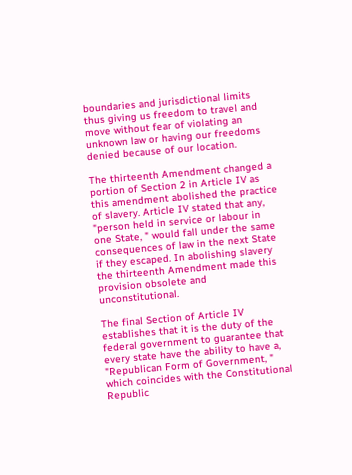boundaries and jurisdictional limits thus giving us freedom to travel and move without fear of violating an unknown law or having our freedoms denied because of our location.

The thirteenth Amendment changed a portion of Section 2 in Article IV as this amendment abolished the practice of slavery. Article IV stated that any, "person held in service or labour in one State, " would fall under the same consequences of law in the next State if they escaped. In abolishing slavery the thirteenth Amendment made this provision obsolete and unconstitutional.

The final Section of Article IV establishes that it is the duty of the federal government to guarantee that every state have the ability to have a, "Republican Form of Government, " which coincides with the Constitutional Republic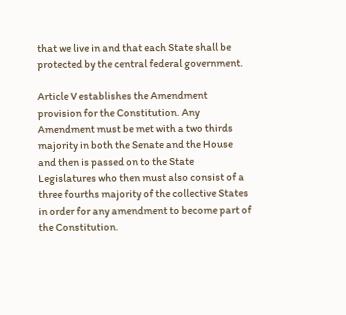that we live in and that each State shall be protected by the central federal government.

Article V establishes the Amendment provision for the Constitution. Any Amendment must be met with a two thirds majority in both the Senate and the House and then is passed on to the State Legislatures who then must also consist of a three fourths majority of the collective States in order for any amendment to become part of the Constitution.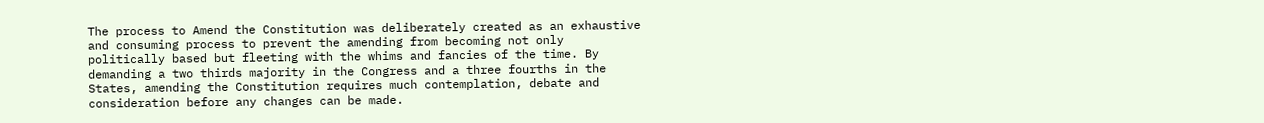The process to Amend the Constitution was deliberately created as an exhaustive and consuming process to prevent the amending from becoming not only politically based but fleeting with the whims and fancies of the time. By demanding a two thirds majority in the Congress and a three fourths in the States, amending the Constitution requires much contemplation, debate and consideration before any changes can be made.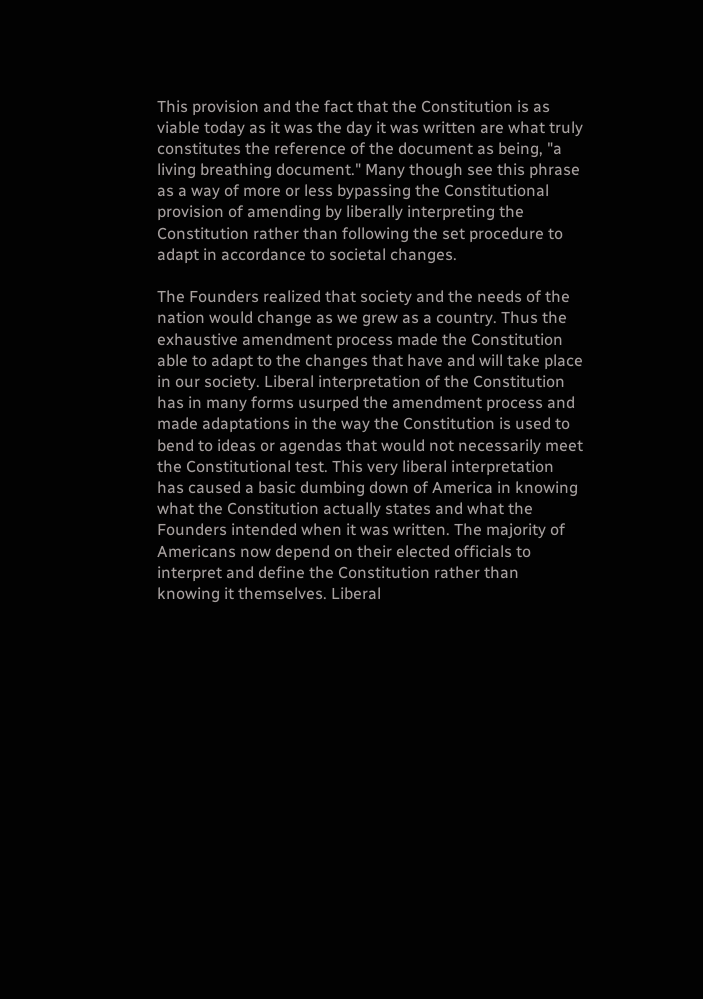This provision and the fact that the Constitution is as viable today as it was the day it was written are what truly constitutes the reference of the document as being, "a living breathing document." Many though see this phrase as a way of more or less bypassing the Constitutional provision of amending by liberally interpreting the Constitution rather than following the set procedure to adapt in accordance to societal changes.

The Founders realized that society and the needs of the nation would change as we grew as a country. Thus the exhaustive amendment process made the Constitution able to adapt to the changes that have and will take place in our society. Liberal interpretation of the Constitution has in many forms usurped the amendment process and made adaptations in the way the Constitution is used to bend to ideas or agendas that would not necessarily meet the Constitutional test. This very liberal interpretation has caused a basic dumbing down of America in knowing what the Constitution actually states and what the Founders intended when it was written. The majority of Americans now depend on their elected officials to interpret and define the Constitution rather than knowing it themselves. Liberal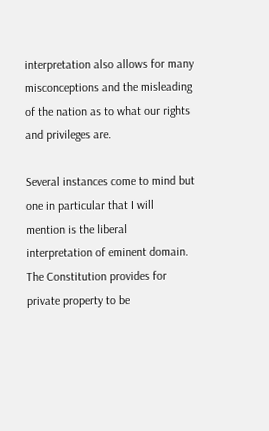interpretation also allows for many misconceptions and the misleading of the nation as to what our rights and privileges are.

Several instances come to mind but one in particular that I will mention is the liberal interpretation of eminent domain. The Constitution provides for private property to be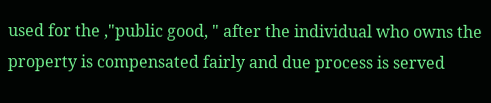used for the ,"public good, " after the individual who owns the property is compensated fairly and due process is served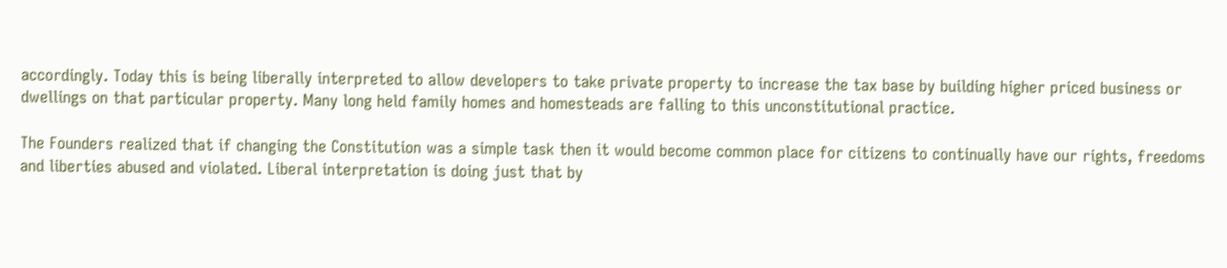accordingly. Today this is being liberally interpreted to allow developers to take private property to increase the tax base by building higher priced business or dwellings on that particular property. Many long held family homes and homesteads are falling to this unconstitutional practice.

The Founders realized that if changing the Constitution was a simple task then it would become common place for citizens to continually have our rights, freedoms and liberties abused and violated. Liberal interpretation is doing just that by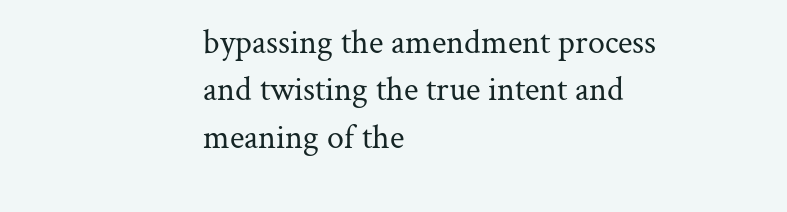bypassing the amendment process and twisting the true intent and meaning of the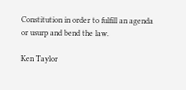Constitution in order to fulfill an agenda or usurp and bend the law.

Ken Taylor